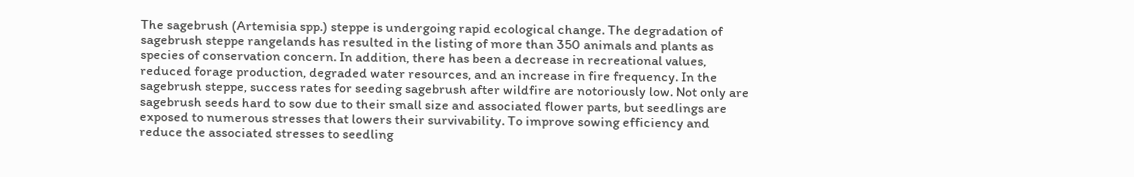The sagebrush (Artemisia spp.) steppe is undergoing rapid ecological change. The degradation of sagebrush steppe rangelands has resulted in the listing of more than 350 animals and plants as species of conservation concern. In addition, there has been a decrease in recreational values, reduced forage production, degraded water resources, and an increase in fire frequency. In the sagebrush steppe, success rates for seeding sagebrush after wildfire are notoriously low. Not only are sagebrush seeds hard to sow due to their small size and associated flower parts, but seedlings are exposed to numerous stresses that lowers their survivability. To improve sowing efficiency and reduce the associated stresses to seedling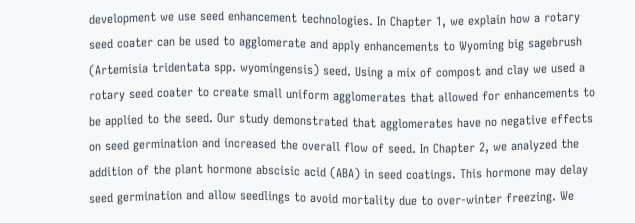development we use seed enhancement technologies. In Chapter 1, we explain how a rotary seed coater can be used to agglomerate and apply enhancements to Wyoming big sagebrush (Artemisia tridentata spp. wyomingensis) seed. Using a mix of compost and clay we used a rotary seed coater to create small uniform agglomerates that allowed for enhancements to be applied to the seed. Our study demonstrated that agglomerates have no negative effects on seed germination and increased the overall flow of seed. In Chapter 2, we analyzed the addition of the plant hormone abscisic acid (ABA) in seed coatings. This hormone may delay seed germination and allow seedlings to avoid mortality due to over-winter freezing. We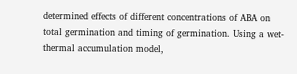determined effects of different concentrations of ABA on total germination and timing of germination. Using a wet-thermal accumulation model,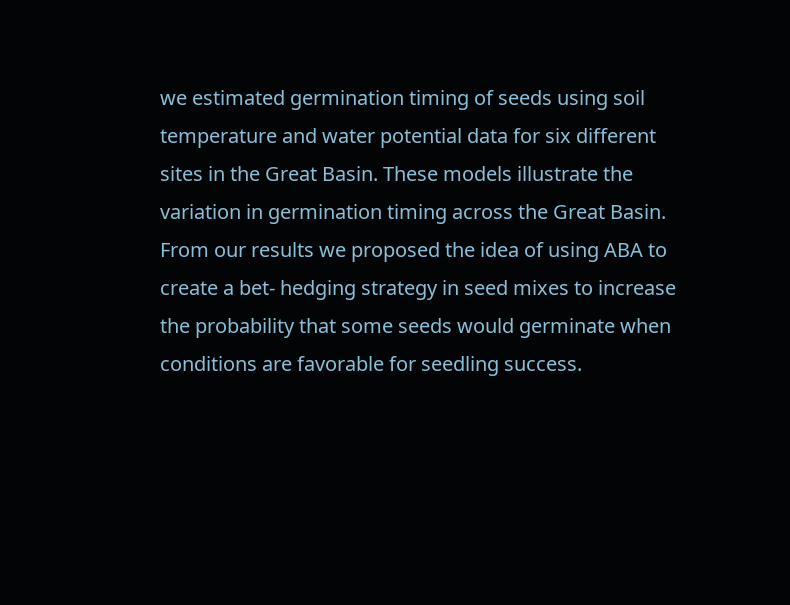we estimated germination timing of seeds using soil temperature and water potential data for six different sites in the Great Basin. These models illustrate the variation in germination timing across the Great Basin. From our results we proposed the idea of using ABA to create a bet- hedging strategy in seed mixes to increase the probability that some seeds would germinate when conditions are favorable for seedling success.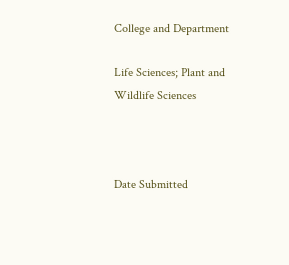College and Department

Life Sciences; Plant and Wildlife Sciences



Date Submitted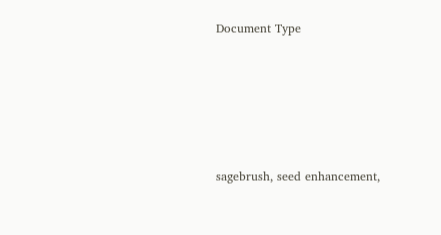Document Type





sagebrush, seed enhancement,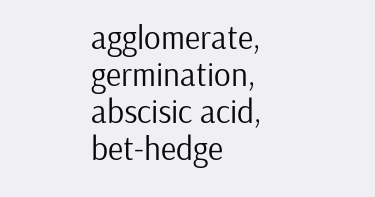agglomerate, germination, abscisic acid, bet-hedge